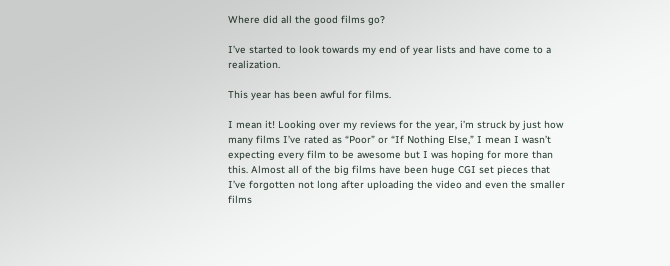Where did all the good films go?

I’ve started to look towards my end of year lists and have come to a realization.

This year has been awful for films.

I mean it! Looking over my reviews for the year, i’m struck by just how many films I’ve rated as “Poor” or “If Nothing Else,” I mean I wasn’t expecting every film to be awesome but I was hoping for more than this. Almost all of the big films have been huge CGI set pieces that I’ve forgotten not long after uploading the video and even the smaller films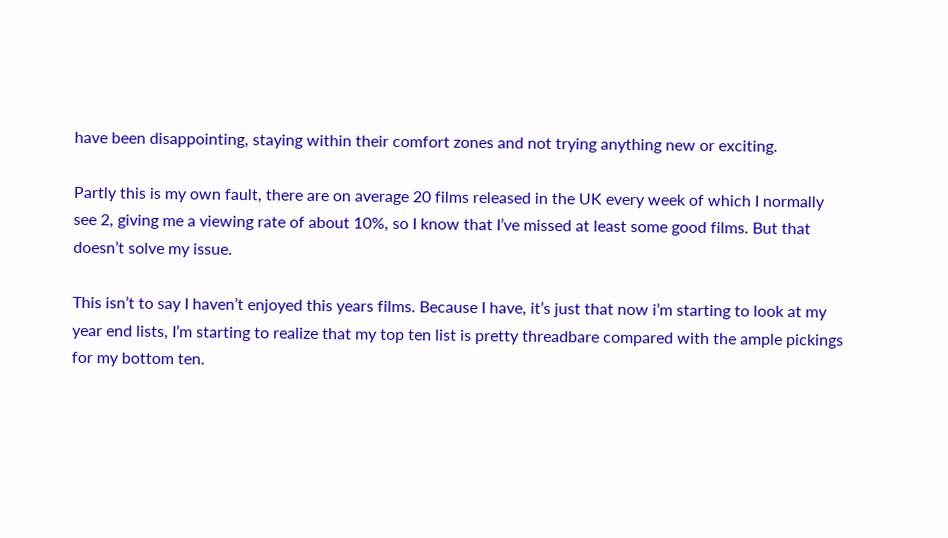have been disappointing, staying within their comfort zones and not trying anything new or exciting.

Partly this is my own fault, there are on average 20 films released in the UK every week of which I normally see 2, giving me a viewing rate of about 10%, so I know that I’ve missed at least some good films. But that doesn’t solve my issue.

This isn’t to say I haven’t enjoyed this years films. Because I have, it’s just that now i’m starting to look at my year end lists, I’m starting to realize that my top ten list is pretty threadbare compared with the ample pickings for my bottom ten.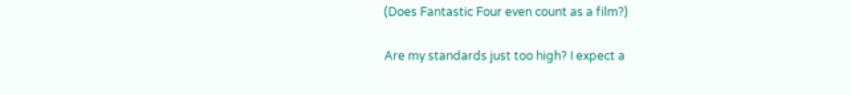(Does Fantastic Four even count as a film?)

Are my standards just too high? I expect a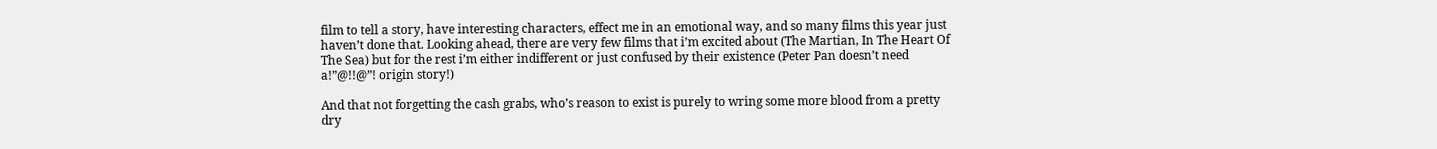film to tell a story, have interesting characters, effect me in an emotional way, and so many films this year just haven’t done that. Looking ahead, there are very few films that i’m excited about (The Martian, In The Heart Of The Sea) but for the rest i’m either indifferent or just confused by their existence (Peter Pan doesn’t need a!”@!!@”! origin story!)

And that not forgetting the cash grabs, who’s reason to exist is purely to wring some more blood from a pretty dry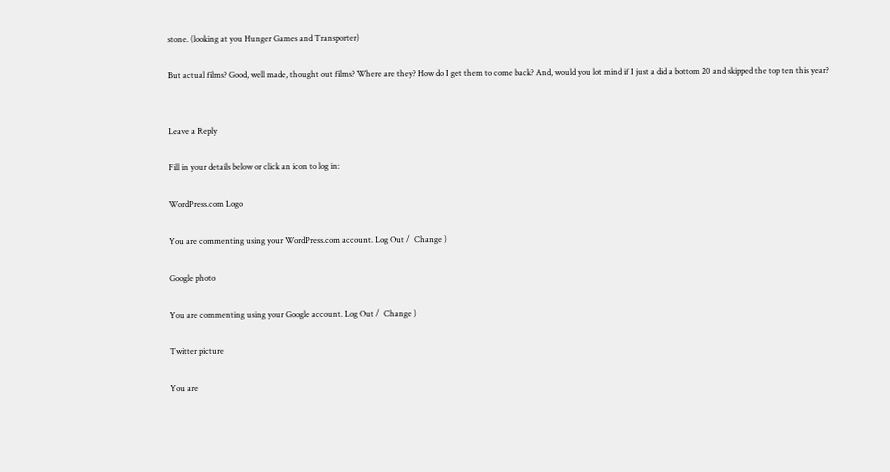stone. (looking at you Hunger Games and Transporter)

But actual films? Good, well made, thought out films? Where are they? How do I get them to come back? And, would you lot mind if I just a did a bottom 20 and skipped the top ten this year?


Leave a Reply

Fill in your details below or click an icon to log in:

WordPress.com Logo

You are commenting using your WordPress.com account. Log Out /  Change )

Google photo

You are commenting using your Google account. Log Out /  Change )

Twitter picture

You are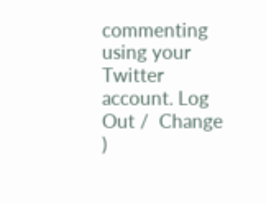commenting using your Twitter account. Log Out /  Change )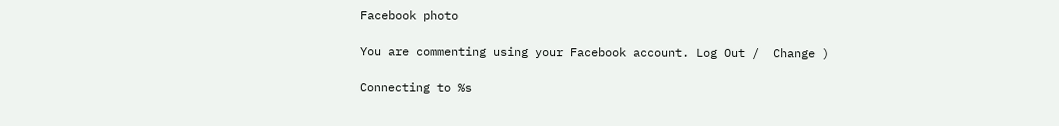Facebook photo

You are commenting using your Facebook account. Log Out /  Change )

Connecting to %s